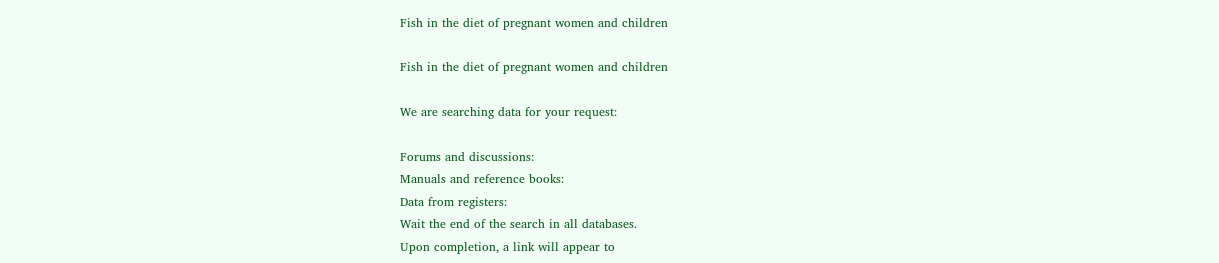Fish in the diet of pregnant women and children

Fish in the diet of pregnant women and children

We are searching data for your request:

Forums and discussions:
Manuals and reference books:
Data from registers:
Wait the end of the search in all databases.
Upon completion, a link will appear to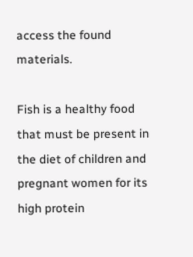access the found materials.

Fish is a healthy food that must be present in the diet of children and pregnant women for its high protein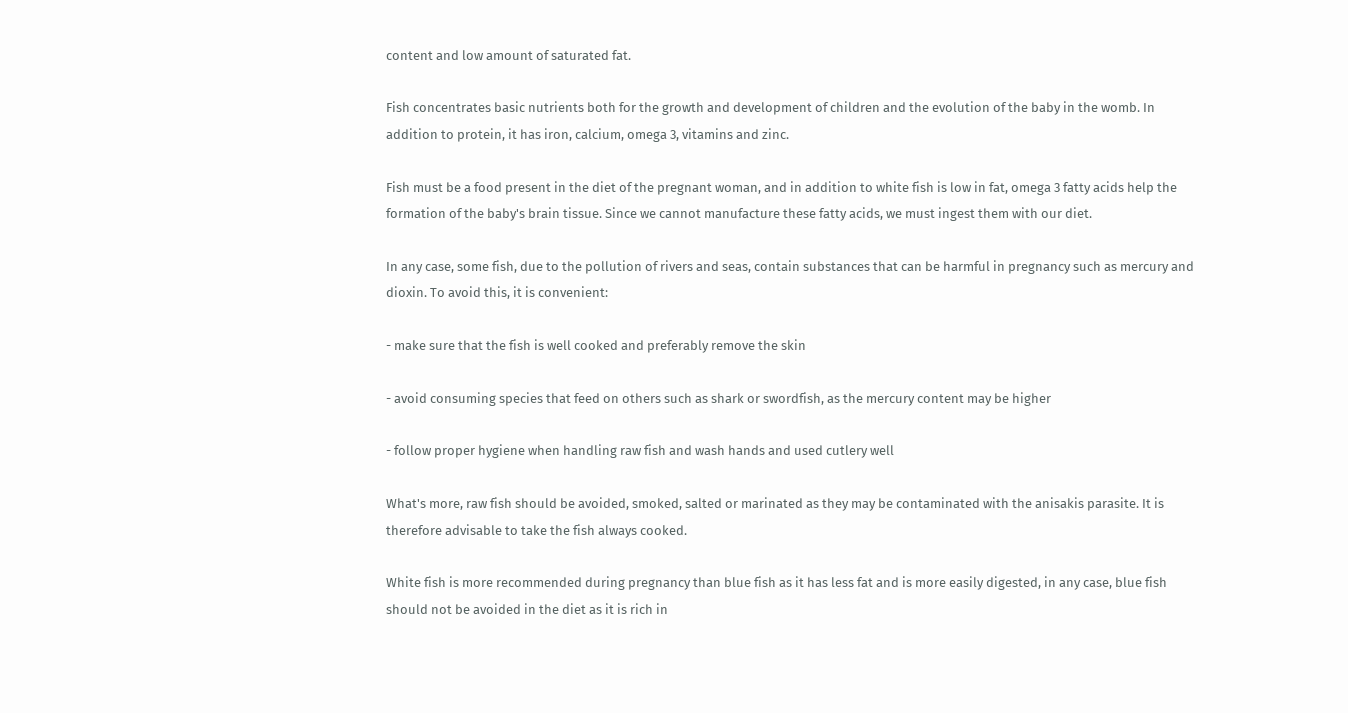content and low amount of saturated fat.

Fish concentrates basic nutrients both for the growth and development of children and the evolution of the baby in the womb. In addition to protein, it has iron, calcium, omega 3, vitamins and zinc.

Fish must be a food present in the diet of the pregnant woman, and in addition to white fish is low in fat, omega 3 fatty acids help the formation of the baby's brain tissue. Since we cannot manufacture these fatty acids, we must ingest them with our diet.

In any case, some fish, due to the pollution of rivers and seas, contain substances that can be harmful in pregnancy such as mercury and dioxin. To avoid this, it is convenient:

- make sure that the fish is well cooked and preferably remove the skin

- avoid consuming species that feed on others such as shark or swordfish, as the mercury content may be higher

- follow proper hygiene when handling raw fish and wash hands and used cutlery well

What's more, raw fish should be avoided, smoked, salted or marinated as they may be contaminated with the anisakis parasite. It is therefore advisable to take the fish always cooked.

White fish is more recommended during pregnancy than blue fish as it has less fat and is more easily digested, in any case, blue fish should not be avoided in the diet as it is rich in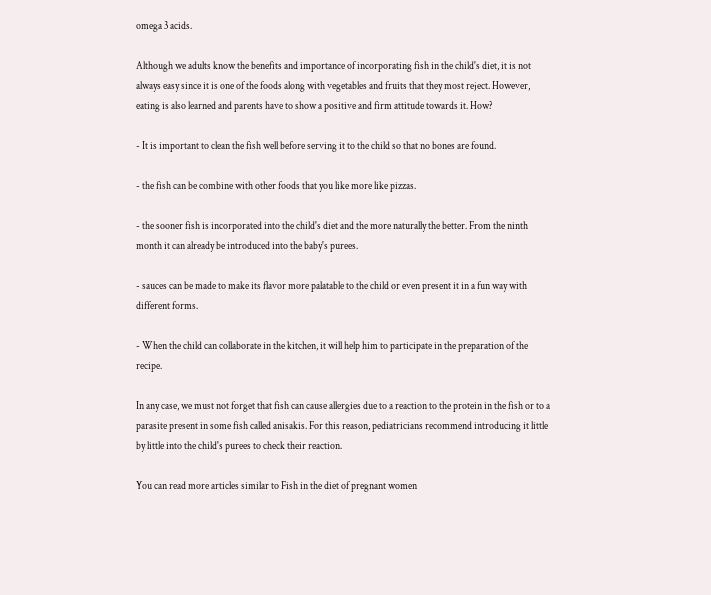omega 3 acids.

Although we adults know the benefits and importance of incorporating fish in the child's diet, it is not always easy since it is one of the foods along with vegetables and fruits that they most reject. However, eating is also learned and parents have to show a positive and firm attitude towards it. How?

- It is important to clean the fish well before serving it to the child so that no bones are found.

- the fish can be combine with other foods that you like more like pizzas.

- the sooner fish is incorporated into the child's diet and the more naturally the better. From the ninth month it can already be introduced into the baby's purees.

- sauces can be made to make its flavor more palatable to the child or even present it in a fun way with different forms.

- When the child can collaborate in the kitchen, it will help him to participate in the preparation of the recipe.

In any case, we must not forget that fish can cause allergies due to a reaction to the protein in the fish or to a parasite present in some fish called anisakis. For this reason, pediatricians recommend introducing it little by little into the child's purees to check their reaction.

You can read more articles similar to Fish in the diet of pregnant women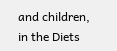and children, in the Diets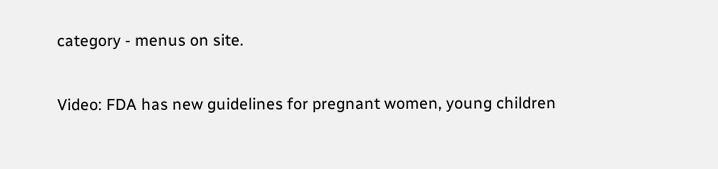category - menus on site.

Video: FDA has new guidelines for pregnant women, young children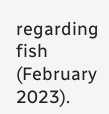regarding fish (February 2023).